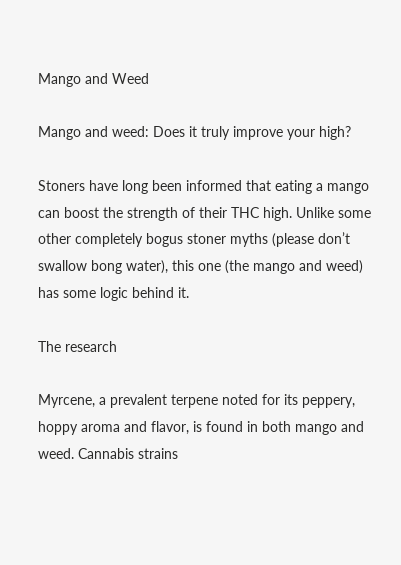Mango and Weed

Mango and weed: Does it truly improve your high?

Stoners have long been informed that eating a mango can boost the strength of their THC high. Unlike some other completely bogus stoner myths (please don’t swallow bong water), this one (the mango and weed) has some logic behind it.

The research

Myrcene, a prevalent terpene noted for its peppery, hoppy aroma and flavor, is found in both mango and weed. Cannabis strains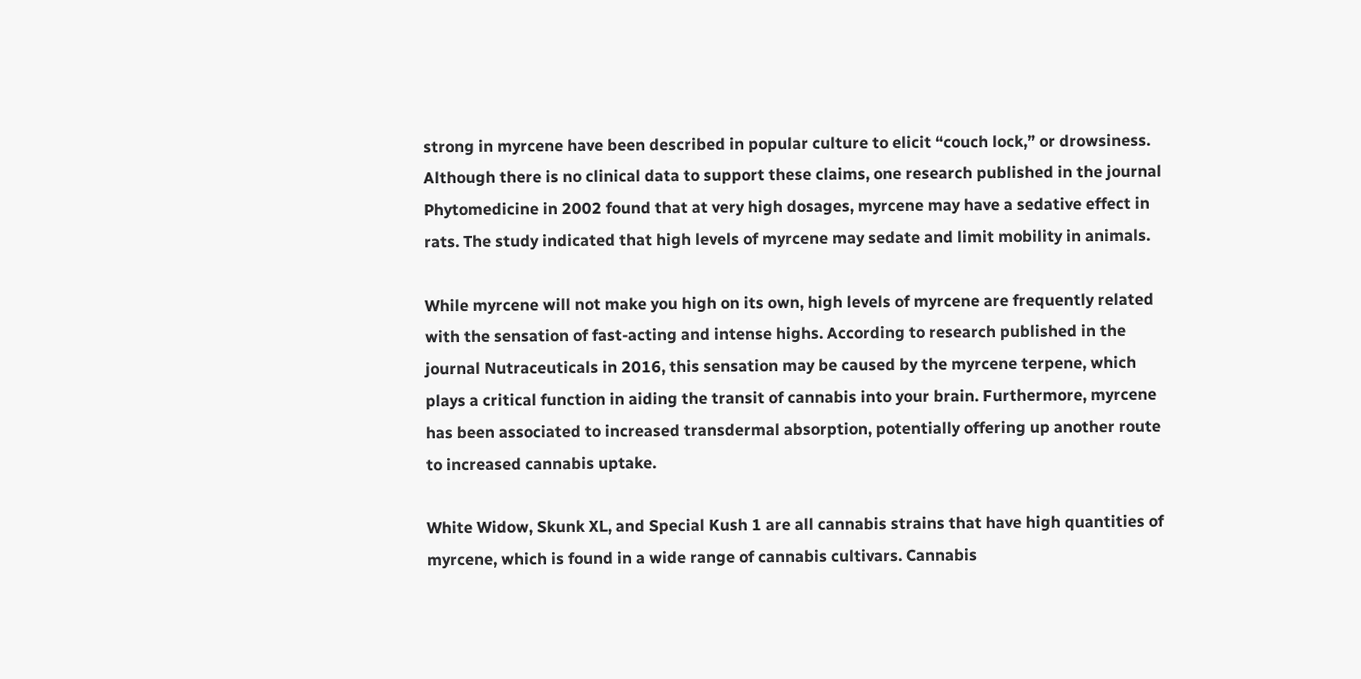strong in myrcene have been described in popular culture to elicit “couch lock,” or drowsiness. Although there is no clinical data to support these claims, one research published in the journal Phytomedicine in 2002 found that at very high dosages, myrcene may have a sedative effect in rats. The study indicated that high levels of myrcene may sedate and limit mobility in animals.

While myrcene will not make you high on its own, high levels of myrcene are frequently related with the sensation of fast-acting and intense highs. According to research published in the journal Nutraceuticals in 2016, this sensation may be caused by the myrcene terpene, which plays a critical function in aiding the transit of cannabis into your brain. Furthermore, myrcene has been associated to increased transdermal absorption, potentially offering up another route to increased cannabis uptake.

White Widow, Skunk XL, and Special Kush 1 are all cannabis strains that have high quantities of myrcene, which is found in a wide range of cannabis cultivars. Cannabis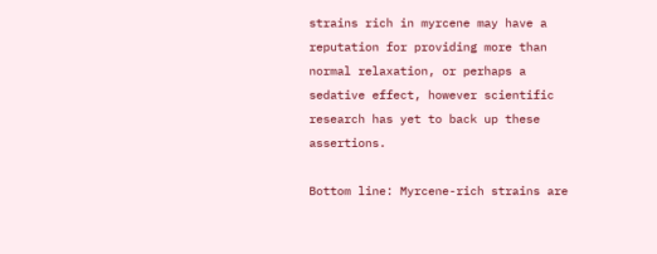strains rich in myrcene may have a reputation for providing more than normal relaxation, or perhaps a sedative effect, however scientific research has yet to back up these assertions.

Bottom line: Myrcene-rich strains are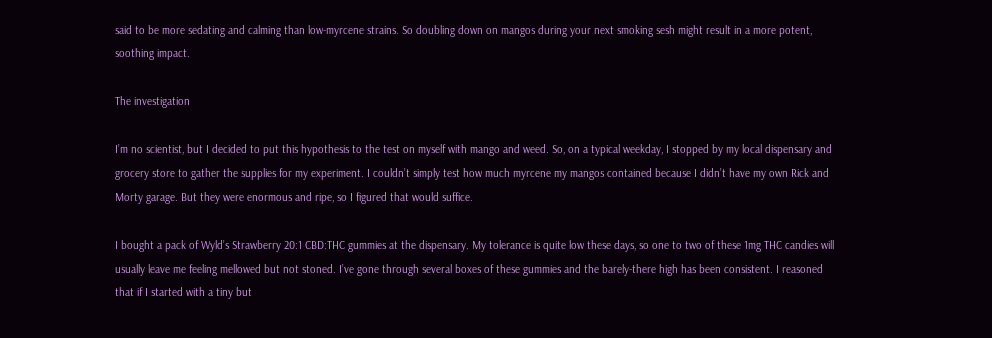said to be more sedating and calming than low-myrcene strains. So doubling down on mangos during your next smoking sesh might result in a more potent, soothing impact.

The investigation

I’m no scientist, but I decided to put this hypothesis to the test on myself with mango and weed. So, on a typical weekday, I stopped by my local dispensary and grocery store to gather the supplies for my experiment. I couldn’t simply test how much myrcene my mangos contained because I didn’t have my own Rick and Morty garage. But they were enormous and ripe, so I figured that would suffice.

I bought a pack of Wyld’s Strawberry 20:1 CBD:THC gummies at the dispensary. My tolerance is quite low these days, so one to two of these 1mg THC candies will usually leave me feeling mellowed but not stoned. I’ve gone through several boxes of these gummies and the barely-there high has been consistent. I reasoned that if I started with a tiny but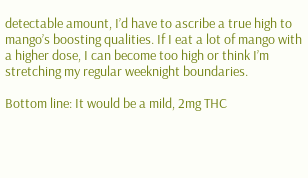detectable amount, I’d have to ascribe a true high to mango’s boosting qualities. If I eat a lot of mango with a higher dose, I can become too high or think I’m stretching my regular weeknight boundaries.

Bottom line: It would be a mild, 2mg THC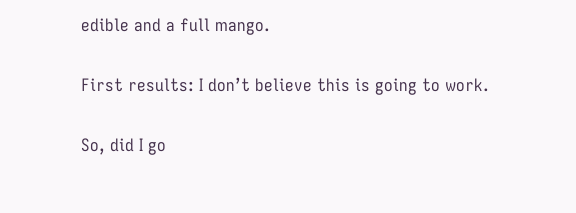edible and a full mango.

First results: I don’t believe this is going to work.

So, did I go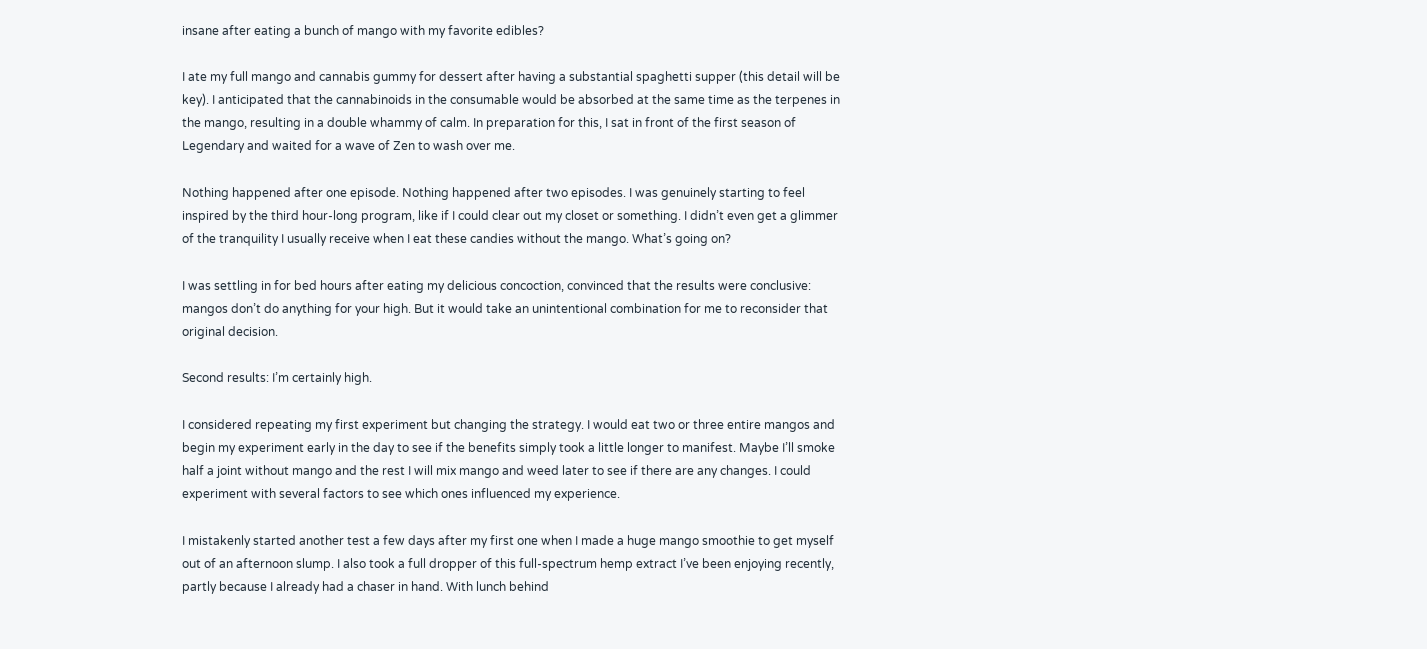insane after eating a bunch of mango with my favorite edibles?

I ate my full mango and cannabis gummy for dessert after having a substantial spaghetti supper (this detail will be key). I anticipated that the cannabinoids in the consumable would be absorbed at the same time as the terpenes in the mango, resulting in a double whammy of calm. In preparation for this, I sat in front of the first season of Legendary and waited for a wave of Zen to wash over me.

Nothing happened after one episode. Nothing happened after two episodes. I was genuinely starting to feel inspired by the third hour-long program, like if I could clear out my closet or something. I didn’t even get a glimmer of the tranquility I usually receive when I eat these candies without the mango. What’s going on?

I was settling in for bed hours after eating my delicious concoction, convinced that the results were conclusive: mangos don’t do anything for your high. But it would take an unintentional combination for me to reconsider that original decision.

Second results: I’m certainly high.

I considered repeating my first experiment but changing the strategy. I would eat two or three entire mangos and begin my experiment early in the day to see if the benefits simply took a little longer to manifest. Maybe I’ll smoke half a joint without mango and the rest I will mix mango and weed later to see if there are any changes. I could experiment with several factors to see which ones influenced my experience.

I mistakenly started another test a few days after my first one when I made a huge mango smoothie to get myself out of an afternoon slump. I also took a full dropper of this full-spectrum hemp extract I’ve been enjoying recently, partly because I already had a chaser in hand. With lunch behind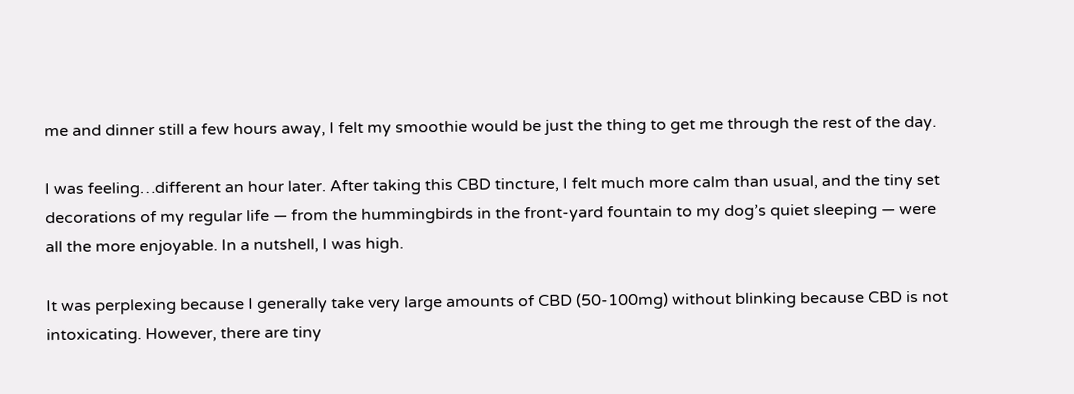me and dinner still a few hours away, I felt my smoothie would be just the thing to get me through the rest of the day.

I was feeling…different an hour later. After taking this CBD tincture, I felt much more calm than usual, and the tiny set decorations of my regular life — from the hummingbirds in the front-yard fountain to my dog’s quiet sleeping — were all the more enjoyable. In a nutshell, I was high.

It was perplexing because I generally take very large amounts of CBD (50-100mg) without blinking because CBD is not intoxicating. However, there are tiny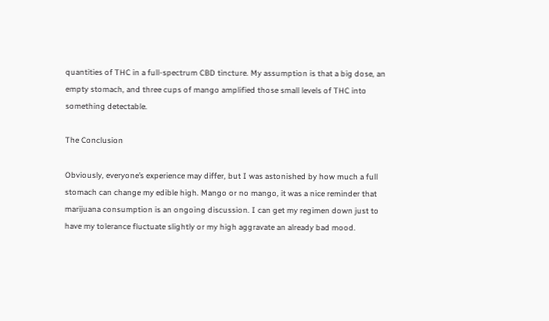quantities of THC in a full-spectrum CBD tincture. My assumption is that a big dose, an empty stomach, and three cups of mango amplified those small levels of THC into something detectable.

The Conclusion

Obviously, everyone’s experience may differ, but I was astonished by how much a full stomach can change my edible high. Mango or no mango, it was a nice reminder that marijuana consumption is an ongoing discussion. I can get my regimen down just to have my tolerance fluctuate slightly or my high aggravate an already bad mood.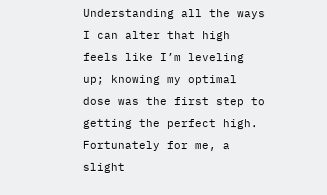Understanding all the ways I can alter that high feels like I’m leveling up; knowing my optimal dose was the first step to getting the perfect high. Fortunately for me, a slight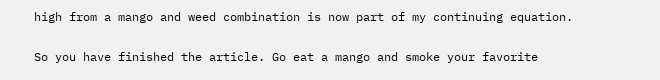high from a mango and weed combination is now part of my continuing equation.

So you have finished the article. Go eat a mango and smoke your favorite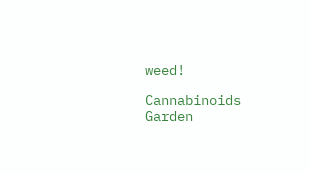weed!

Cannabinoids Garden